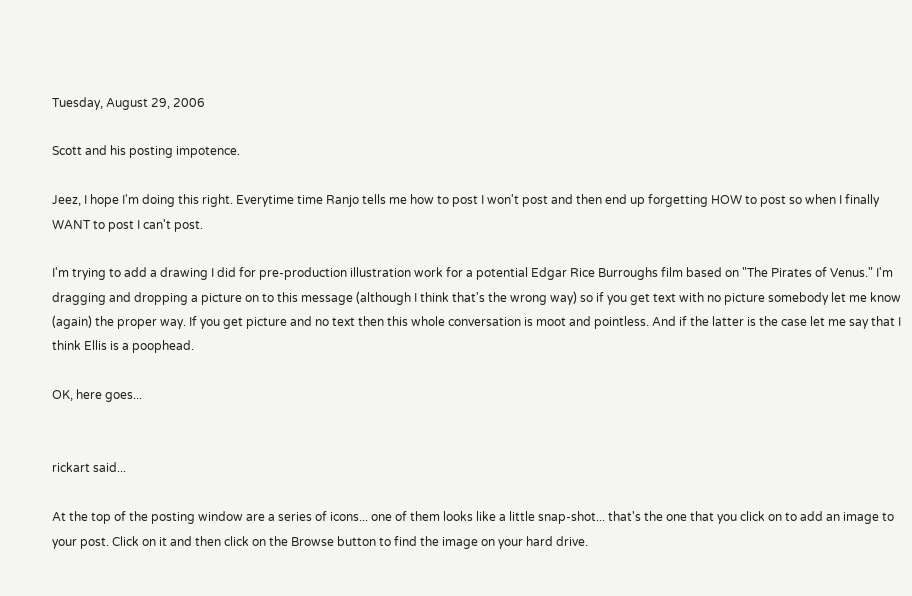Tuesday, August 29, 2006

Scott and his posting impotence.

Jeez, I hope I'm doing this right. Everytime time Ranjo tells me how to post I won't post and then end up forgetting HOW to post so when I finally WANT to post I can't post.

I'm trying to add a drawing I did for pre-production illustration work for a potential Edgar Rice Burroughs film based on "The Pirates of Venus." I'm dragging and dropping a picture on to this message (although I think that's the wrong way) so if you get text with no picture somebody let me know (again) the proper way. If you get picture and no text then this whole conversation is moot and pointless. And if the latter is the case let me say that I think Ellis is a poophead.

OK, here goes...


rickart said...

At the top of the posting window are a series of icons... one of them looks like a little snap-shot... that's the one that you click on to add an image to your post. Click on it and then click on the Browse button to find the image on your hard drive.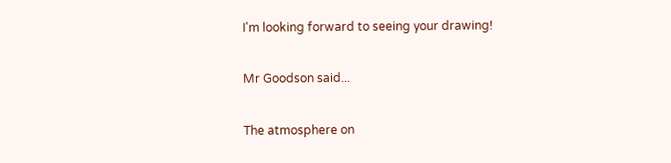I'm looking forward to seeing your drawing!

Mr Goodson said...

The atmosphere on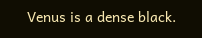Venus is a dense black.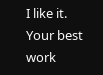I like it. Your best work